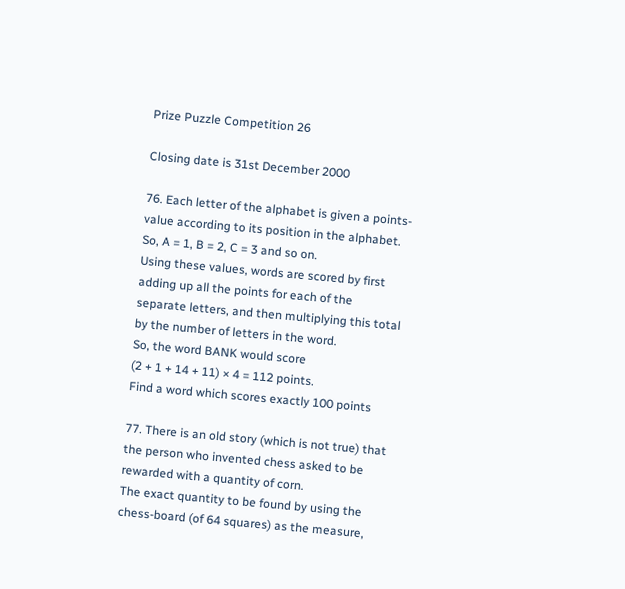Prize Puzzle Competition 26

Closing date is 31st December 2000

76. Each letter of the alphabet is given a points-value according to its position in the alphabet.
So, A = 1, B = 2, C = 3 and so on.
Using these values, words are scored by first adding up all the points for each of the separate letters, and then multiplying this total by the number of letters in the word.
So, the word BANK would score
(2 + 1 + 14 + 11) × 4 = 112 points.
Find a word which scores exactly 100 points

77. There is an old story (which is not true) that the person who invented chess asked to be rewarded with a quantity of corn.
The exact quantity to be found by using the chess-board (of 64 squares) as the measure,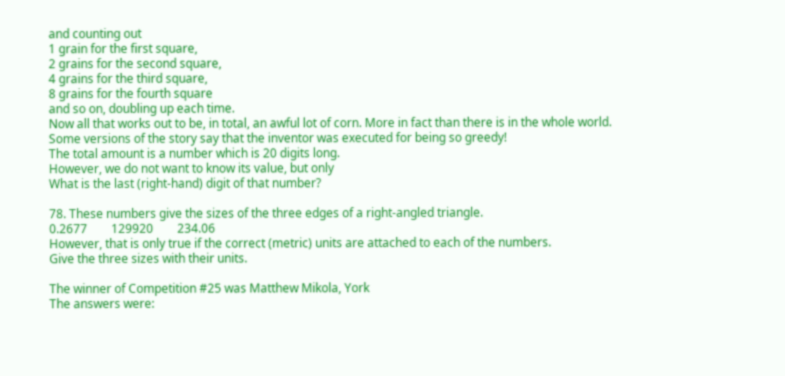and counting out
1 grain for the first square,
2 grains for the second square,
4 grains for the third square,
8 grains for the fourth square
and so on, doubling up each time.
Now all that works out to be, in total, an awful lot of corn. More in fact than there is in the whole world. Some versions of the story say that the inventor was executed for being so greedy!
The total amount is a number which is 20 digits long.
However, we do not want to know its value, but only
What is the last (right-hand) digit of that number?

78. These numbers give the sizes of the three edges of a right-angled triangle.
0.2677        129920        234.06
However, that is only true if the correct (metric) units are attached to each of the numbers.
Give the three sizes with their units.

The winner of Competition #25 was Matthew Mikola, York
The answers were: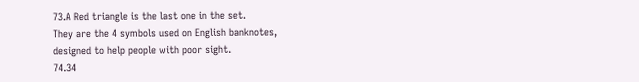73.A Red triangle is the last one in the set.
They are the 4 symbols used on English banknotes,
designed to help people with poor sight.
74.34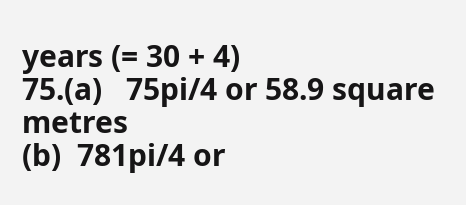years (= 30 + 4)
75.(a)   75pi/4 or 58.9 square metres
(b)  781pi/4 or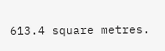613.4 square metres.